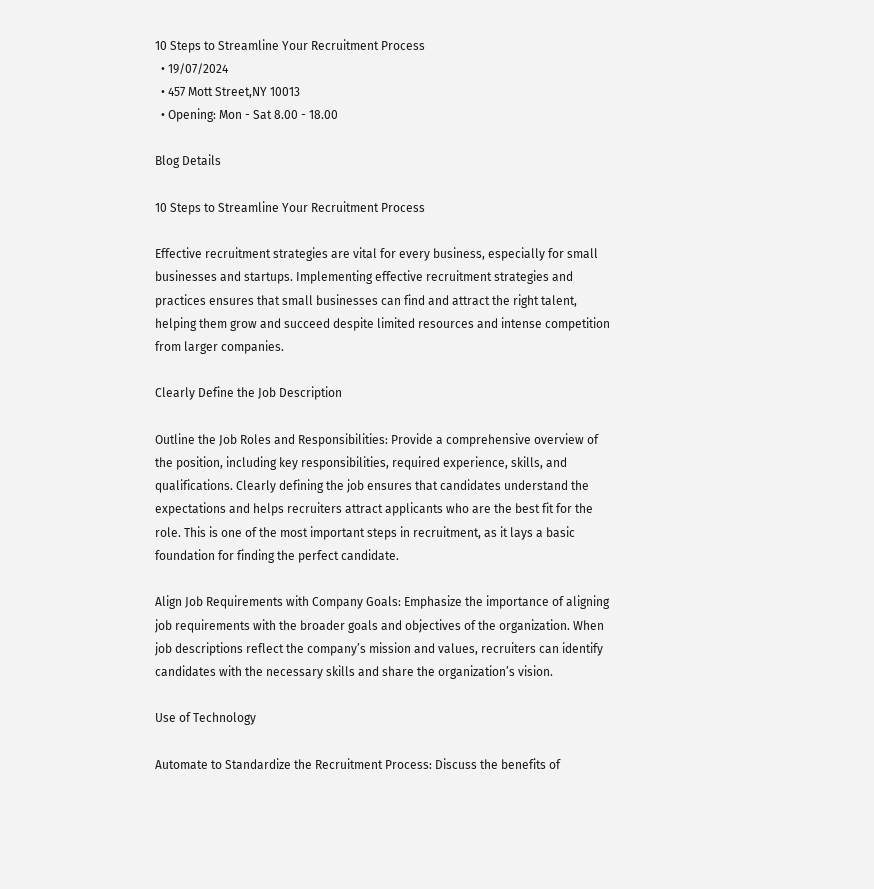10 Steps to Streamline Your Recruitment Process
  • 19/07/2024
  • 457 Mott Street,NY 10013
  • Opening: Mon - Sat 8.00 - 18.00

Blog Details

10 Steps to Streamline Your Recruitment Process

Effective recruitment strategies are vital for every business, especially for small businesses and startups. Implementing effective recruitment strategies and practices ensures that small businesses can find and attract the right talent, helping them grow and succeed despite limited resources and intense competition from larger companies.

Clearly Define the Job Description

Outline the Job Roles and Responsibilities: Provide a comprehensive overview of the position, including key responsibilities, required experience, skills, and qualifications. Clearly defining the job ensures that candidates understand the expectations and helps recruiters attract applicants who are the best fit for the role. This is one of the most important steps in recruitment, as it lays a basic foundation for finding the perfect candidate.

Align Job Requirements with Company Goals: Emphasize the importance of aligning job requirements with the broader goals and objectives of the organization. When job descriptions reflect the company’s mission and values, recruiters can identify candidates with the necessary skills and share the organization’s vision.

Use of Technology

Automate to Standardize the Recruitment Process: Discuss the benefits of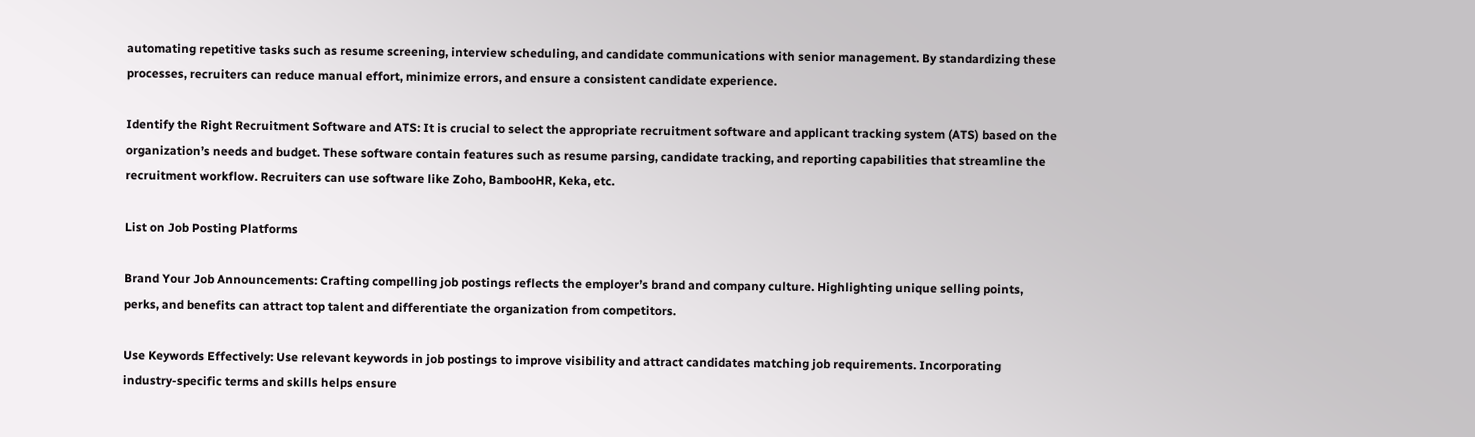automating repetitive tasks such as resume screening, interview scheduling, and candidate communications with senior management. By standardizing these processes, recruiters can reduce manual effort, minimize errors, and ensure a consistent candidate experience.

Identify the Right Recruitment Software and ATS: It is crucial to select the appropriate recruitment software and applicant tracking system (ATS) based on the organization’s needs and budget. These software contain features such as resume parsing, candidate tracking, and reporting capabilities that streamline the recruitment workflow. Recruiters can use software like Zoho, BambooHR, Keka, etc.

List on Job Posting Platforms

Brand Your Job Announcements: Crafting compelling job postings reflects the employer’s brand and company culture. Highlighting unique selling points, perks, and benefits can attract top talent and differentiate the organization from competitors.

Use Keywords Effectively: Use relevant keywords in job postings to improve visibility and attract candidates matching job requirements. Incorporating industry-specific terms and skills helps ensure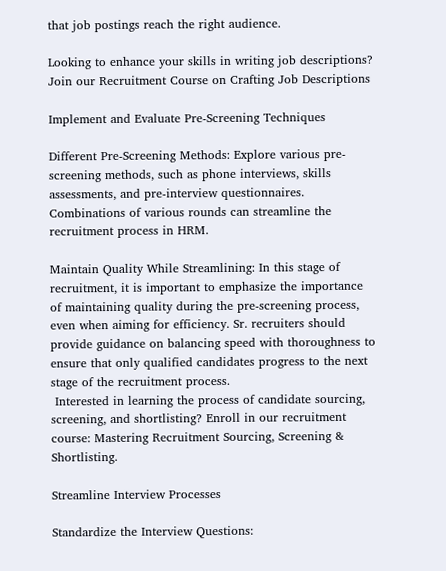that job postings reach the right audience.

Looking to enhance your skills in writing job descriptions? Join our Recruitment Course on Crafting Job Descriptions

Implement and Evaluate Pre-Screening Techniques

Different Pre-Screening Methods: Explore various pre-screening methods, such as phone interviews, skills assessments, and pre-interview questionnaires. Combinations of various rounds can streamline the recruitment process in HRM.

Maintain Quality While Streamlining: In this stage of recruitment, it is important to emphasize the importance of maintaining quality during the pre-screening process, even when aiming for efficiency. Sr. recruiters should provide guidance on balancing speed with thoroughness to ensure that only qualified candidates progress to the next stage of the recruitment process.
 Interested in learning the process of candidate sourcing, screening, and shortlisting? Enroll in our recruitment course: Mastering Recruitment Sourcing, Screening & Shortlisting.

Streamline Interview Processes

Standardize the Interview Questions: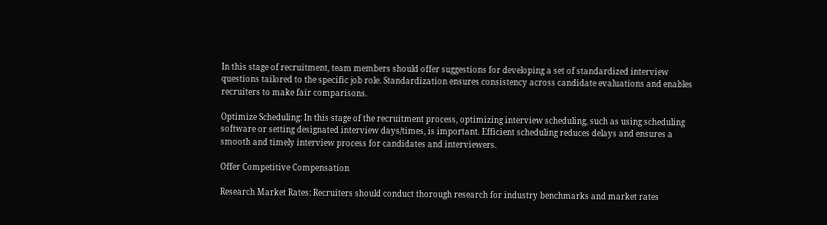In this stage of recruitment, team members should offer suggestions for developing a set of standardized interview questions tailored to the specific job role. Standardization ensures consistency across candidate evaluations and enables recruiters to make fair comparisons.

Optimize Scheduling: In this stage of the recruitment process, optimizing interview scheduling, such as using scheduling software or setting designated interview days/times, is important. Efficient scheduling reduces delays and ensures a smooth and timely interview process for candidates and interviewers.

Offer Competitive Compensation

Research Market Rates: Recruiters should conduct thorough research for industry benchmarks and market rates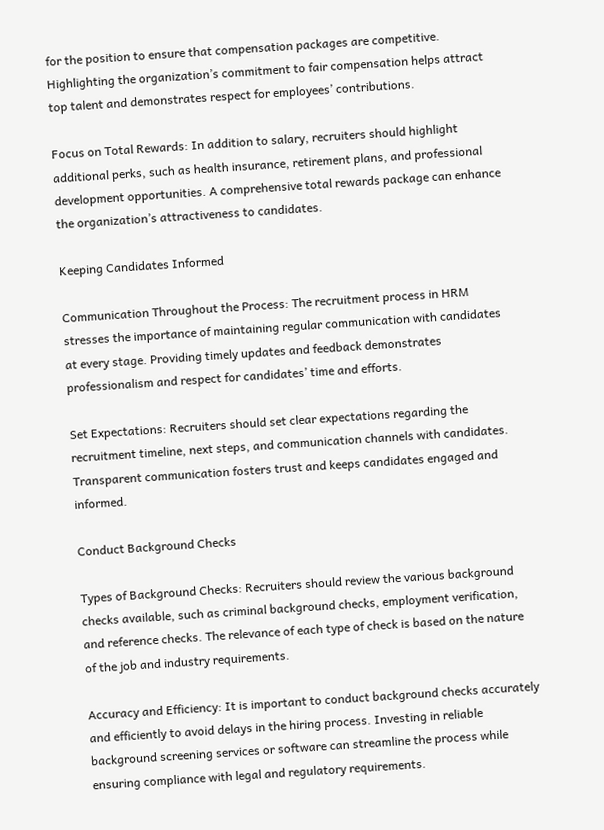for the position to ensure that compensation packages are competitive. Highlighting the organization’s commitment to fair compensation helps attract top talent and demonstrates respect for employees’ contributions.

Focus on Total Rewards: In addition to salary, recruiters should highlight additional perks, such as health insurance, retirement plans, and professional development opportunities. A comprehensive total rewards package can enhance the organization’s attractiveness to candidates.

Keeping Candidates Informed

Communication Throughout the Process: The recruitment process in HRM stresses the importance of maintaining regular communication with candidates at every stage. Providing timely updates and feedback demonstrates professionalism and respect for candidates’ time and efforts.

Set Expectations: Recruiters should set clear expectations regarding the recruitment timeline, next steps, and communication channels with candidates. Transparent communication fosters trust and keeps candidates engaged and informed.

Conduct Background Checks

Types of Background Checks: Recruiters should review the various background checks available, such as criminal background checks, employment verification, and reference checks. The relevance of each type of check is based on the nature of the job and industry requirements.

Accuracy and Efficiency: It is important to conduct background checks accurately and efficiently to avoid delays in the hiring process. Investing in reliable background screening services or software can streamline the process while ensuring compliance with legal and regulatory requirements.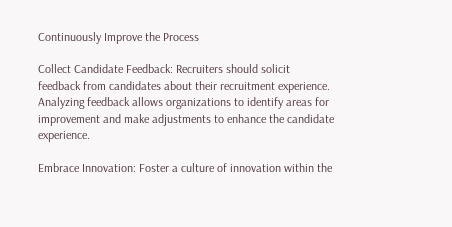Continuously Improve the Process

Collect Candidate Feedback: Recruiters should solicit feedback from candidates about their recruitment experience. Analyzing feedback allows organizations to identify areas for improvement and make adjustments to enhance the candidate experience.

Embrace Innovation: Foster a culture of innovation within the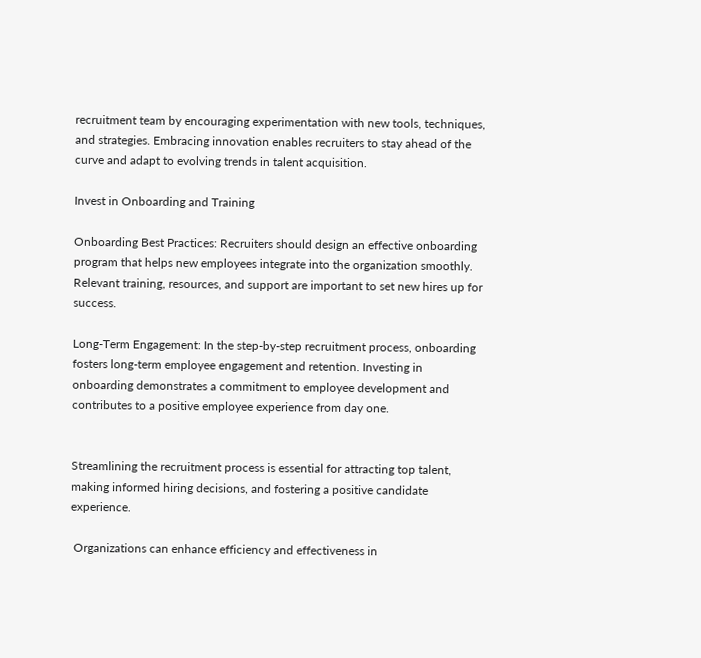recruitment team by encouraging experimentation with new tools, techniques, and strategies. Embracing innovation enables recruiters to stay ahead of the curve and adapt to evolving trends in talent acquisition.

Invest in Onboarding and Training

Onboarding Best Practices: Recruiters should design an effective onboarding program that helps new employees integrate into the organization smoothly. Relevant training, resources, and support are important to set new hires up for success.

Long-Term Engagement: In the step-by-step recruitment process, onboarding fosters long-term employee engagement and retention. Investing in onboarding demonstrates a commitment to employee development and contributes to a positive employee experience from day one.


Streamlining the recruitment process is essential for attracting top talent, making informed hiring decisions, and fostering a positive candidate experience.

 Organizations can enhance efficiency and effectiveness in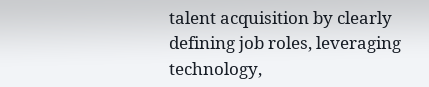talent acquisition by clearly defining job roles, leveraging technology,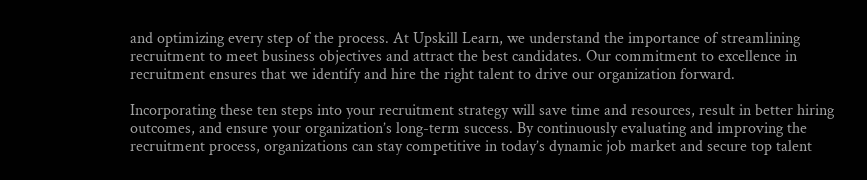and optimizing every step of the process. At Upskill Learn, we understand the importance of streamlining recruitment to meet business objectives and attract the best candidates. Our commitment to excellence in recruitment ensures that we identify and hire the right talent to drive our organization forward.

Incorporating these ten steps into your recruitment strategy will save time and resources, result in better hiring outcomes, and ensure your organization’s long-term success. By continuously evaluating and improving the recruitment process, organizations can stay competitive in today’s dynamic job market and secure top talent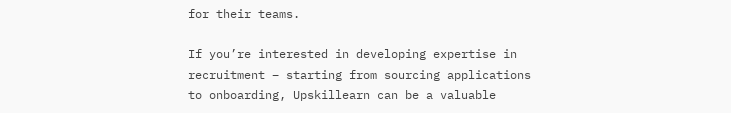for their teams.

If you’re interested in developing expertise in recruitment – starting from sourcing applications to onboarding, Upskillearn can be a valuable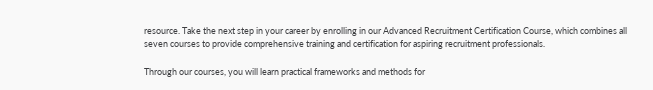resource. Take the next step in your career by enrolling in our Advanced Recruitment Certification Course, which combines all seven courses to provide comprehensive training and certification for aspiring recruitment professionals.

Through our courses, you will learn practical frameworks and methods for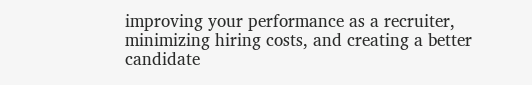improving your performance as a recruiter, minimizing hiring costs, and creating a better candidate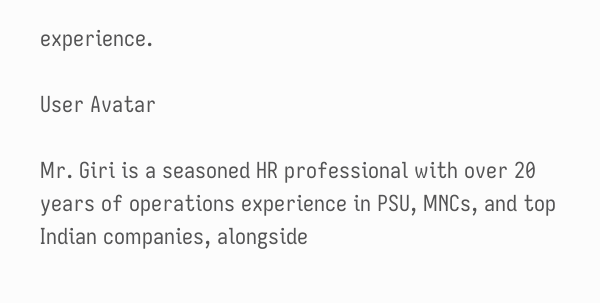experience.

User Avatar

Mr. Giri is a seasoned HR professional with over 20 years of operations experience in PSU, MNCs, and top Indian companies, alongside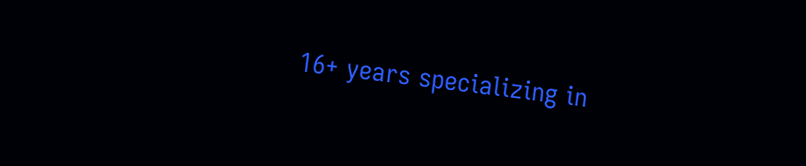16+ years specializing in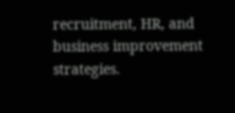recruitment, HR, and business improvement strategies.